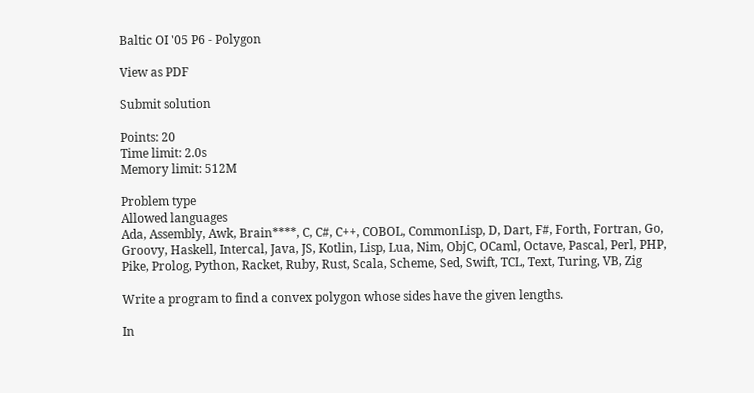Baltic OI '05 P6 - Polygon

View as PDF

Submit solution

Points: 20
Time limit: 2.0s
Memory limit: 512M

Problem type
Allowed languages
Ada, Assembly, Awk, Brain****, C, C#, C++, COBOL, CommonLisp, D, Dart, F#, Forth, Fortran, Go, Groovy, Haskell, Intercal, Java, JS, Kotlin, Lisp, Lua, Nim, ObjC, OCaml, Octave, Pascal, Perl, PHP, Pike, Prolog, Python, Racket, Ruby, Rust, Scala, Scheme, Sed, Swift, TCL, Text, Turing, VB, Zig

Write a program to find a convex polygon whose sides have the given lengths.

In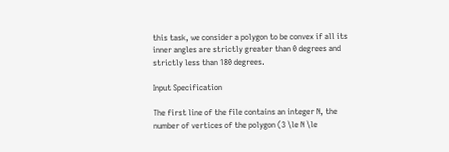this task, we consider a polygon to be convex if all its inner angles are strictly greater than 0 degrees and strictly less than 180 degrees.

Input Specification

The first line of the file contains an integer N, the number of vertices of the polygon (3 \le N \le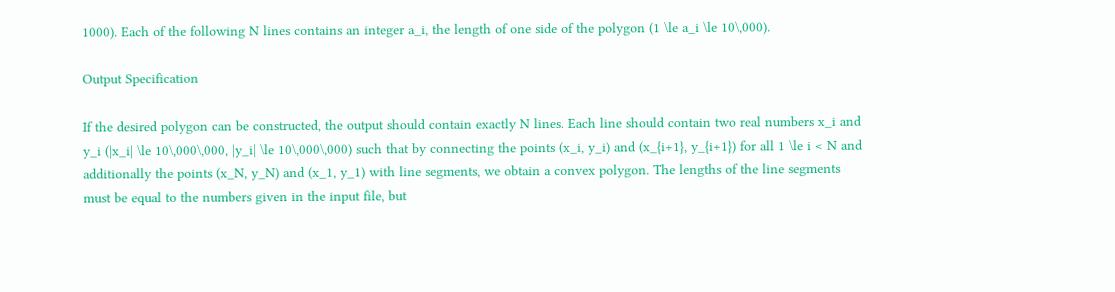1000). Each of the following N lines contains an integer a_i, the length of one side of the polygon (1 \le a_i \le 10\,000).

Output Specification

If the desired polygon can be constructed, the output should contain exactly N lines. Each line should contain two real numbers x_i and y_i (|x_i| \le 10\,000\,000, |y_i| \le 10\,000\,000) such that by connecting the points (x_i, y_i) and (x_{i+1}, y_{i+1}) for all 1 \le i < N and additionally the points (x_N, y_N) and (x_1, y_1) with line segments, we obtain a convex polygon. The lengths of the line segments must be equal to the numbers given in the input file, but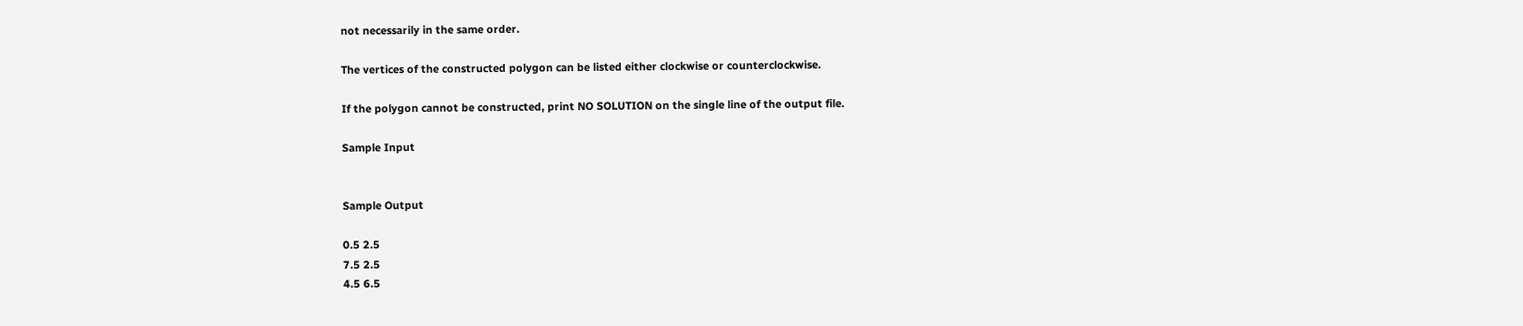not necessarily in the same order.

The vertices of the constructed polygon can be listed either clockwise or counterclockwise.

If the polygon cannot be constructed, print NO SOLUTION on the single line of the output file.

Sample Input


Sample Output

0.5 2.5
7.5 2.5
4.5 6.5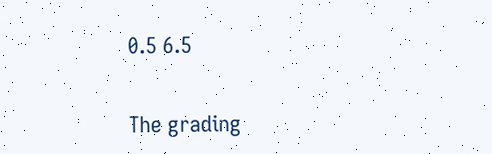0.5 6.5


The grading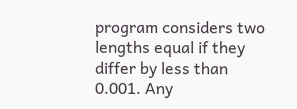program considers two lengths equal if they differ by less than 0.001. Any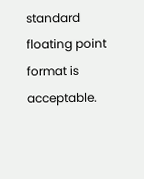standard floating point format is acceptable.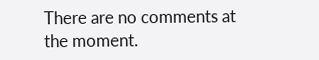There are no comments at the moment.